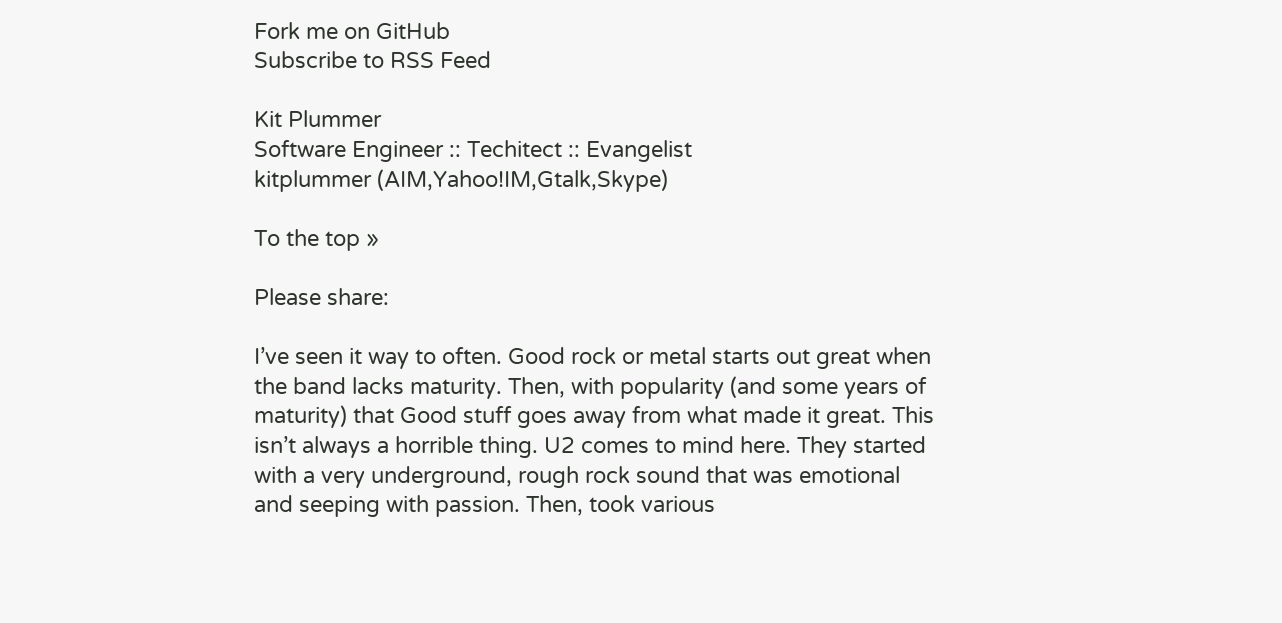Fork me on GitHub
Subscribe to RSS Feed

Kit Plummer
Software Engineer :: Techitect :: Evangelist
kitplummer (AIM,Yahoo!IM,Gtalk,Skype)

To the top »

Please share:

I’ve seen it way to often. Good rock or metal starts out great when the band lacks maturity. Then, with popularity (and some years of maturity) that Good stuff goes away from what made it great. This isn’t always a horrible thing. U2 comes to mind here. They started with a very underground, rough rock sound that was emotional and seeping with passion. Then, took various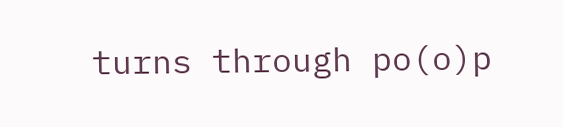turns through po(o)p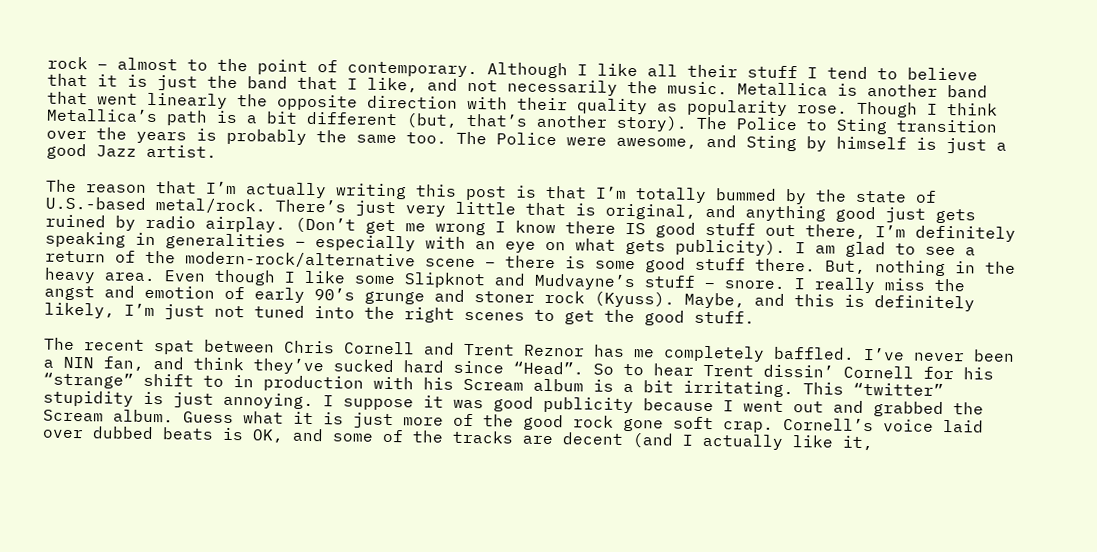rock – almost to the point of contemporary. Although I like all their stuff I tend to believe that it is just the band that I like, and not necessarily the music. Metallica is another band that went linearly the opposite direction with their quality as popularity rose. Though I think Metallica’s path is a bit different (but, that’s another story). The Police to Sting transition over the years is probably the same too. The Police were awesome, and Sting by himself is just a good Jazz artist.

The reason that I’m actually writing this post is that I’m totally bummed by the state of U.S.-based metal/rock. There’s just very little that is original, and anything good just gets ruined by radio airplay. (Don’t get me wrong I know there IS good stuff out there, I’m definitely speaking in generalities – especially with an eye on what gets publicity). I am glad to see a return of the modern-rock/alternative scene – there is some good stuff there. But, nothing in the heavy area. Even though I like some Slipknot and Mudvayne’s stuff – snore. I really miss the angst and emotion of early 90’s grunge and stoner rock (Kyuss). Maybe, and this is definitely likely, I’m just not tuned into the right scenes to get the good stuff.

The recent spat between Chris Cornell and Trent Reznor has me completely baffled. I’ve never been a NIN fan, and think they’ve sucked hard since “Head”. So to hear Trent dissin’ Cornell for his “strange” shift to in production with his Scream album is a bit irritating. This “twitter” stupidity is just annoying. I suppose it was good publicity because I went out and grabbed the Scream album. Guess what it is just more of the good rock gone soft crap. Cornell’s voice laid over dubbed beats is OK, and some of the tracks are decent (and I actually like it,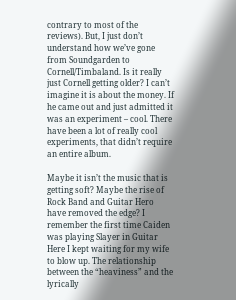contrary to most of the reviews). But, I just don’t understand how we’ve gone from Soundgarden to Cornell/Timbaland. Is it really just Cornell getting older? I can’t imagine it is about the money. If he came out and just admitted it was an experiment – cool. There have been a lot of really cool experiments, that didn’t require an entire album.

Maybe it isn’t the music that is getting soft? Maybe the rise of Rock Band and Guitar Hero have removed the edge? I remember the first time Caiden was playing Slayer in Guitar Here I kept waiting for my wife to blow up. The relationship between the “heaviness” and the lyrically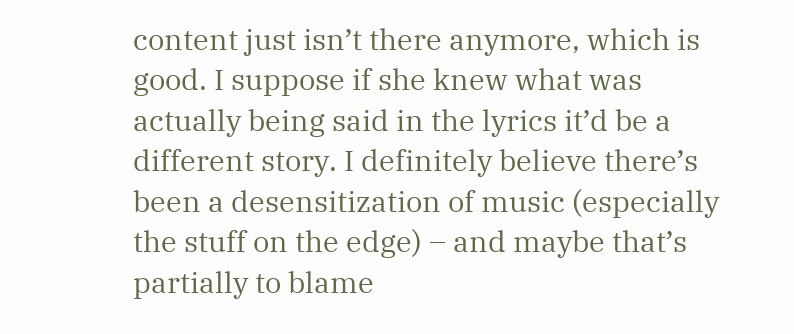content just isn’t there anymore, which is good. I suppose if she knew what was actually being said in the lyrics it’d be a different story. I definitely believe there’s been a desensitization of music (especially the stuff on the edge) – and maybe that’s partially to blame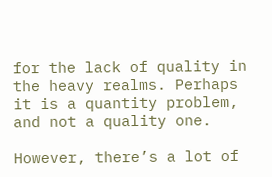for the lack of quality in the heavy realms. Perhaps it is a quantity problem, and not a quality one.

However, there’s a lot of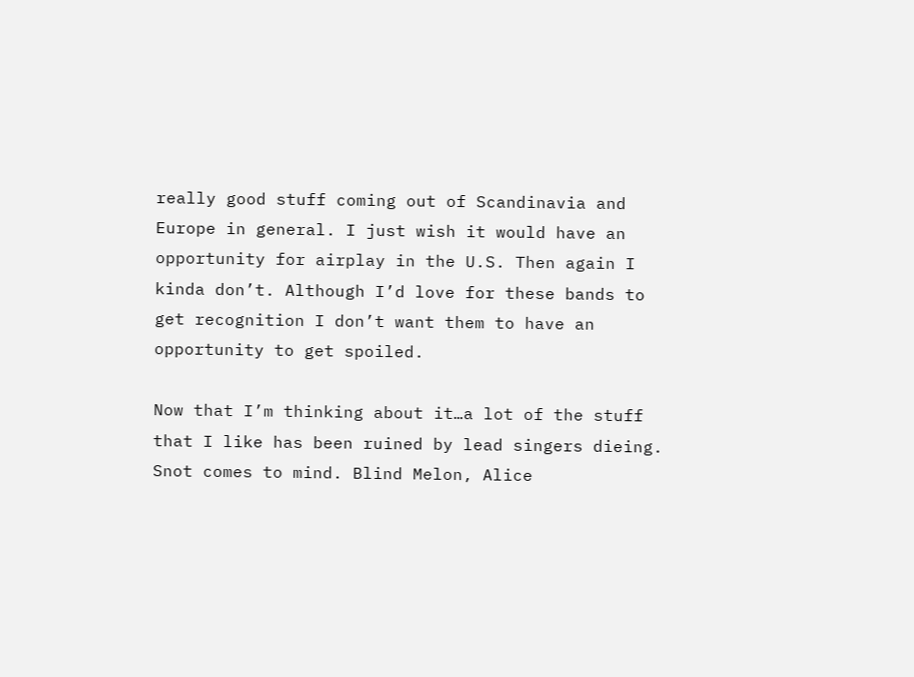really good stuff coming out of Scandinavia and Europe in general. I just wish it would have an opportunity for airplay in the U.S. Then again I kinda don’t. Although I’d love for these bands to get recognition I don’t want them to have an opportunity to get spoiled.

Now that I’m thinking about it…a lot of the stuff that I like has been ruined by lead singers dieing. Snot comes to mind. Blind Melon, Alice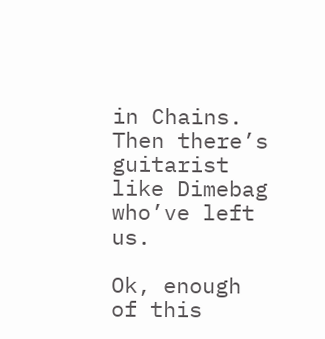in Chains. Then there’s guitarist like Dimebag who’ve left us.

Ok, enough of this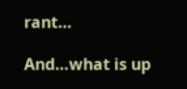rant…

And…what is up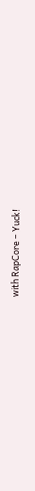with RapCore – Yuck!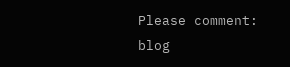Please comment:
blog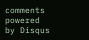comments powered by Disqus